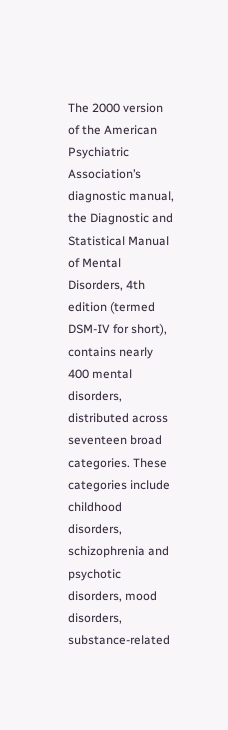The 2000 version of the American Psychiatric Association’s diagnostic manual, the Diagnostic and Statistical Manual of Mental Disorders, 4th edition (termed DSM-IV for short), contains nearly 400 mental disorders, distributed across seventeen broad categories. These categories include childhood disorders, schizophrenia and psychotic disorders, mood disorders, substance-related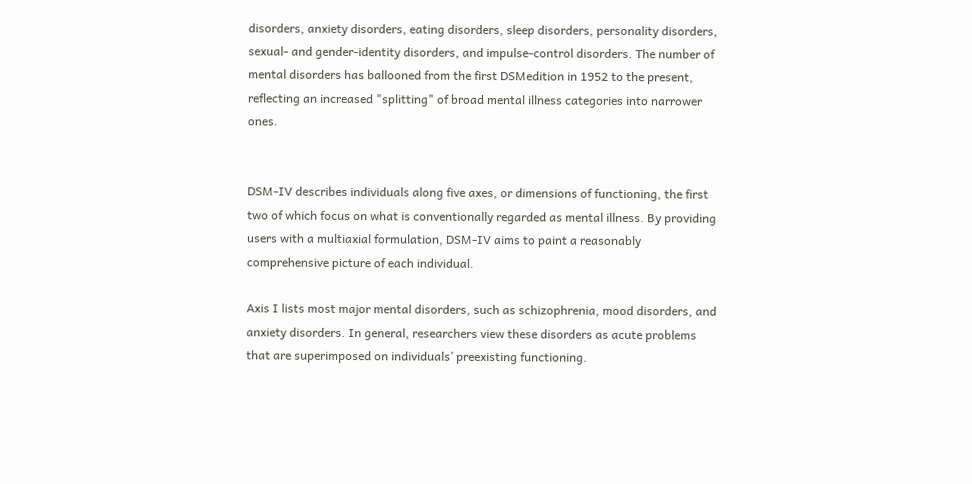disorders, anxiety disorders, eating disorders, sleep disorders, personality disorders, sexual- and gender-identity disorders, and impulse-control disorders. The number of mental disorders has ballooned from the first DSMedition in 1952 to the present, reflecting an increased "splitting" of broad mental illness categories into narrower ones.


DSM-IV describes individuals along five axes, or dimensions of functioning, the first two of which focus on what is conventionally regarded as mental illness. By providing users with a multiaxial formulation, DSM-IV aims to paint a reasonably comprehensive picture of each individual.

Axis I lists most major mental disorders, such as schizophrenia, mood disorders, and anxiety disorders. In general, researchers view these disorders as acute problems that are superimposed on individuals’ preexisting functioning.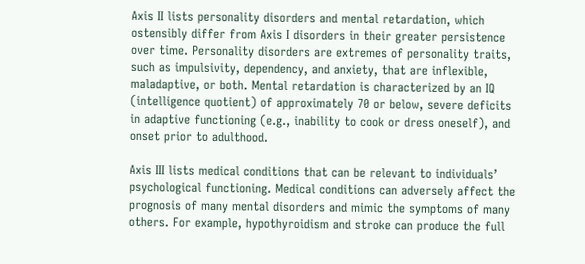Axis II lists personality disorders and mental retardation, which ostensibly differ from Axis I disorders in their greater persistence over time. Personality disorders are extremes of personality traits, such as impulsivity, dependency, and anxiety, that are inflexible, maladaptive, or both. Mental retardation is characterized by an IQ (intelligence quotient) of approximately 70 or below, severe deficits in adaptive functioning (e.g., inability to cook or dress oneself), and onset prior to adulthood.

Axis III lists medical conditions that can be relevant to individuals’ psychological functioning. Medical conditions can adversely affect the prognosis of many mental disorders and mimic the symptoms of many others. For example, hypothyroidism and stroke can produce the full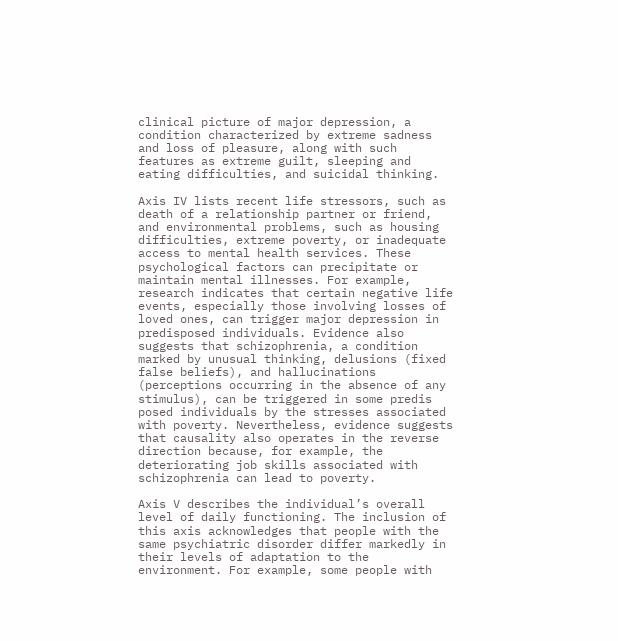clinical picture of major depression, a condition characterized by extreme sadness and loss of pleasure, along with such features as extreme guilt, sleeping and eating difficulties, and suicidal thinking.

Axis IV lists recent life stressors, such as death of a relationship partner or friend, and environmental problems, such as housing difficulties, extreme poverty, or inadequate access to mental health services. These psychological factors can precipitate or maintain mental illnesses. For example, research indicates that certain negative life events, especially those involving losses of loved ones, can trigger major depression in predisposed individuals. Evidence also suggests that schizophrenia, a condition marked by unusual thinking, delusions (fixed false beliefs), and hallucinations (perceptions occurring in the absence of any stimulus), can be triggered in some predis posed individuals by the stresses associated with poverty. Nevertheless, evidence suggests that causality also operates in the reverse direction because, for example, the deteriorating job skills associated with schizophrenia can lead to poverty.

Axis V describes the individual’s overall level of daily functioning. The inclusion of this axis acknowledges that people with the same psychiatric disorder differ markedly in their levels of adaptation to the environment. For example, some people with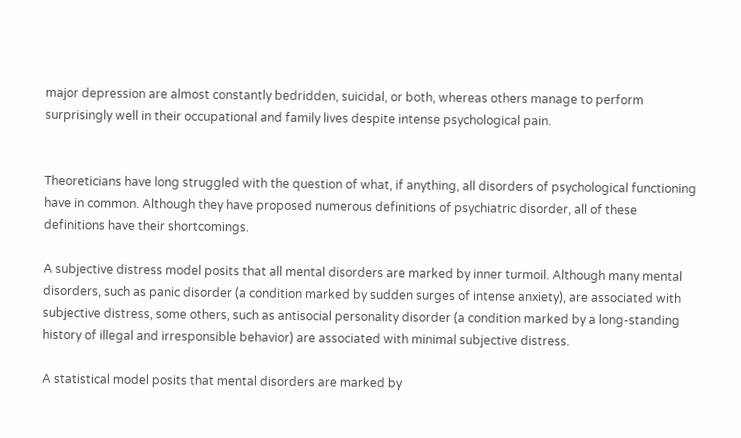major depression are almost constantly bedridden, suicidal, or both, whereas others manage to perform surprisingly well in their occupational and family lives despite intense psychological pain.


Theoreticians have long struggled with the question of what, if anything, all disorders of psychological functioning have in common. Although they have proposed numerous definitions of psychiatric disorder, all of these definitions have their shortcomings.

A subjective distress model posits that all mental disorders are marked by inner turmoil. Although many mental disorders, such as panic disorder (a condition marked by sudden surges of intense anxiety), are associated with subjective distress, some others, such as antisocial personality disorder (a condition marked by a long-standing history of illegal and irresponsible behavior) are associated with minimal subjective distress.

A statistical model posits that mental disorders are marked by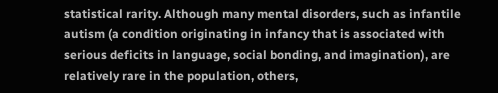statistical rarity. Although many mental disorders, such as infantile autism (a condition originating in infancy that is associated with serious deficits in language, social bonding, and imagination), are relatively rare in the population, others,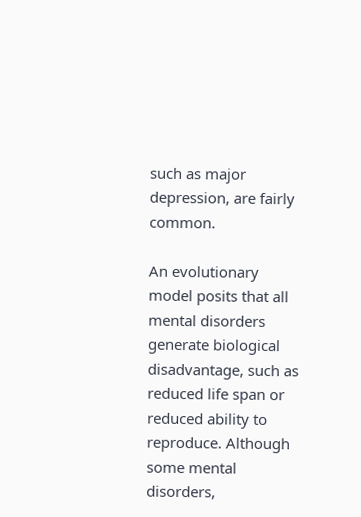such as major depression, are fairly common.

An evolutionary model posits that all mental disorders generate biological disadvantage, such as reduced life span or reduced ability to reproduce. Although some mental disorders,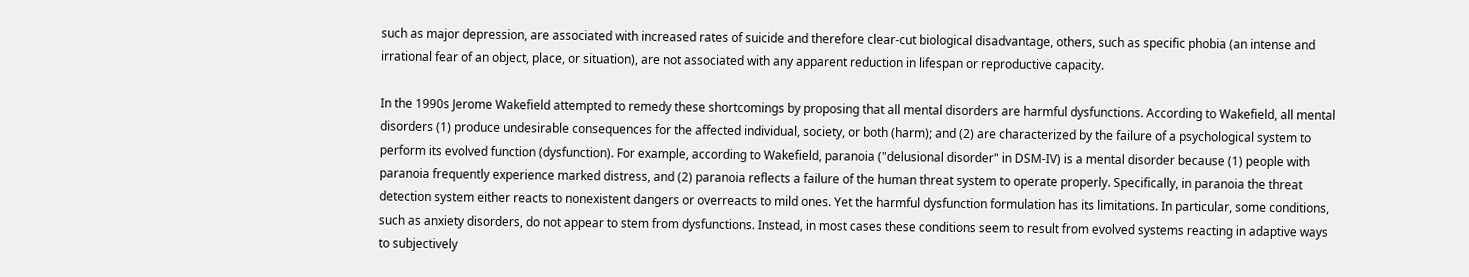such as major depression, are associated with increased rates of suicide and therefore clear-cut biological disadvantage, others, such as specific phobia (an intense and irrational fear of an object, place, or situation), are not associated with any apparent reduction in lifespan or reproductive capacity.

In the 1990s Jerome Wakefield attempted to remedy these shortcomings by proposing that all mental disorders are harmful dysfunctions. According to Wakefield, all mental disorders (1) produce undesirable consequences for the affected individual, society, or both (harm); and (2) are characterized by the failure of a psychological system to perform its evolved function (dysfunction). For example, according to Wakefield, paranoia ("delusional disorder" in DSM-IV) is a mental disorder because (1) people with paranoia frequently experience marked distress, and (2) paranoia reflects a failure of the human threat system to operate properly. Specifically, in paranoia the threat detection system either reacts to nonexistent dangers or overreacts to mild ones. Yet the harmful dysfunction formulation has its limitations. In particular, some conditions, such as anxiety disorders, do not appear to stem from dysfunctions. Instead, in most cases these conditions seem to result from evolved systems reacting in adaptive ways to subjectively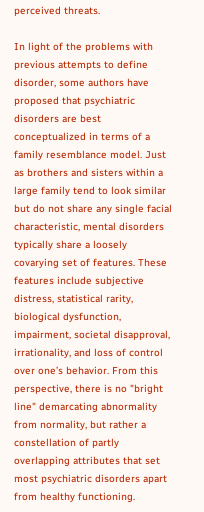perceived threats.

In light of the problems with previous attempts to define disorder, some authors have proposed that psychiatric disorders are best conceptualized in terms of a family resemblance model. Just as brothers and sisters within a large family tend to look similar but do not share any single facial characteristic, mental disorders typically share a loosely covarying set of features. These features include subjective distress, statistical rarity, biological dysfunction, impairment, societal disapproval, irrationality, and loss of control over one’s behavior. From this perspective, there is no "bright line" demarcating abnormality from normality, but rather a constellation of partly overlapping attributes that set most psychiatric disorders apart from healthy functioning.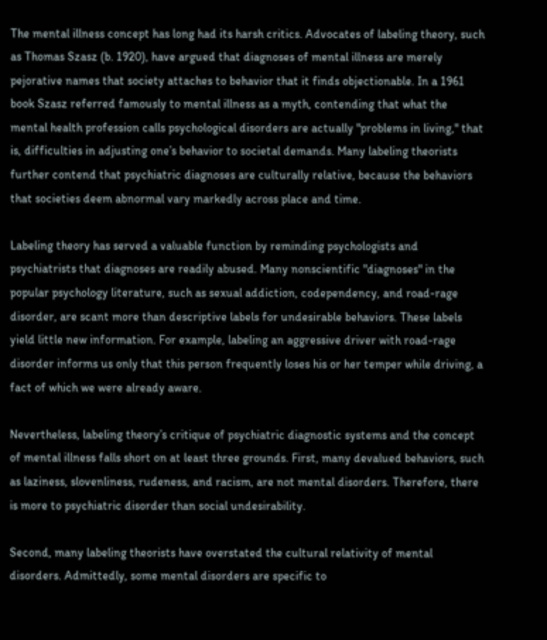The mental illness concept has long had its harsh critics. Advocates of labeling theory, such as Thomas Szasz (b. 1920), have argued that diagnoses of mental illness are merely pejorative names that society attaches to behavior that it finds objectionable. In a 1961 book Szasz referred famously to mental illness as a myth, contending that what the mental health profession calls psychological disorders are actually "problems in living," that is, difficulties in adjusting one’s behavior to societal demands. Many labeling theorists further contend that psychiatric diagnoses are culturally relative, because the behaviors that societies deem abnormal vary markedly across place and time.

Labeling theory has served a valuable function by reminding psychologists and psychiatrists that diagnoses are readily abused. Many nonscientific "diagnoses" in the popular psychology literature, such as sexual addiction, codependency, and road-rage disorder, are scant more than descriptive labels for undesirable behaviors. These labels yield little new information. For example, labeling an aggressive driver with road-rage disorder informs us only that this person frequently loses his or her temper while driving, a fact of which we were already aware.

Nevertheless, labeling theory’s critique of psychiatric diagnostic systems and the concept of mental illness falls short on at least three grounds. First, many devalued behaviors, such as laziness, slovenliness, rudeness, and racism, are not mental disorders. Therefore, there is more to psychiatric disorder than social undesirability.

Second, many labeling theorists have overstated the cultural relativity of mental disorders. Admittedly, some mental disorders are specific to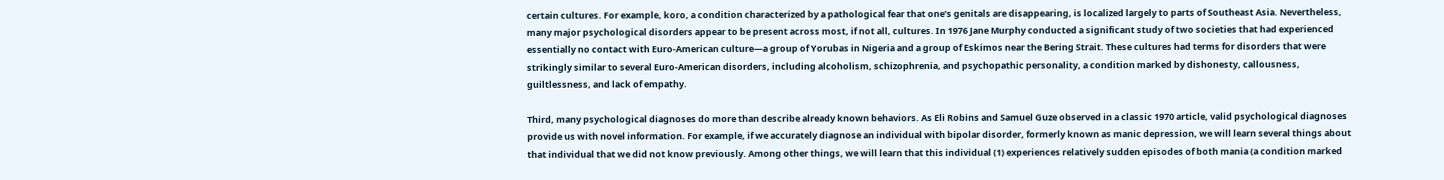certain cultures. For example, koro, a condition characterized by a pathological fear that one’s genitals are disappearing, is localized largely to parts of Southeast Asia. Nevertheless, many major psychological disorders appear to be present across most, if not all, cultures. In 1976 Jane Murphy conducted a significant study of two societies that had experienced essentially no contact with Euro-American culture—a group of Yorubas in Nigeria and a group of Eskimos near the Bering Strait. These cultures had terms for disorders that were strikingly similar to several Euro-American disorders, including alcoholism, schizophrenia, and psychopathic personality, a condition marked by dishonesty, callousness, guiltlessness, and lack of empathy.

Third, many psychological diagnoses do more than describe already known behaviors. As Eli Robins and Samuel Guze observed in a classic 1970 article, valid psychological diagnoses provide us with novel information. For example, if we accurately diagnose an individual with bipolar disorder, formerly known as manic depression, we will learn several things about that individual that we did not know previously. Among other things, we will learn that this individual (1) experiences relatively sudden episodes of both mania (a condition marked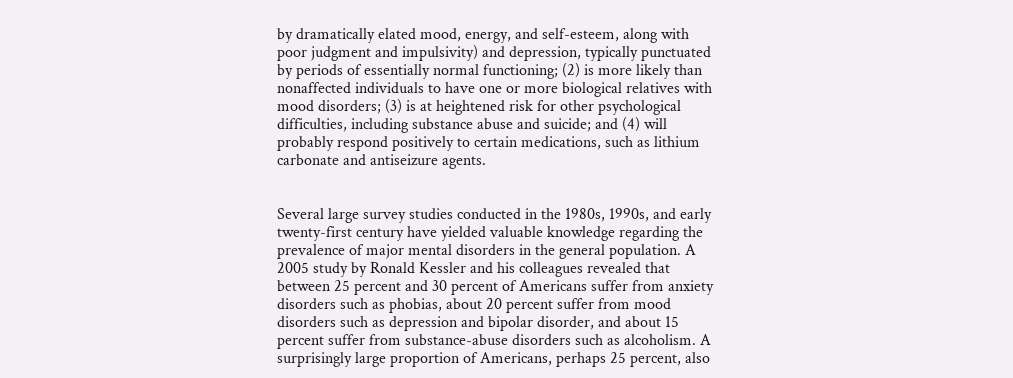by dramatically elated mood, energy, and self-esteem, along with poor judgment and impulsivity) and depression, typically punctuated by periods of essentially normal functioning; (2) is more likely than nonaffected individuals to have one or more biological relatives with mood disorders; (3) is at heightened risk for other psychological difficulties, including substance abuse and suicide; and (4) will probably respond positively to certain medications, such as lithium carbonate and antiseizure agents.


Several large survey studies conducted in the 1980s, 1990s, and early twenty-first century have yielded valuable knowledge regarding the prevalence of major mental disorders in the general population. A 2005 study by Ronald Kessler and his colleagues revealed that between 25 percent and 30 percent of Americans suffer from anxiety disorders such as phobias, about 20 percent suffer from mood disorders such as depression and bipolar disorder, and about 15 percent suffer from substance-abuse disorders such as alcoholism. A surprisingly large proportion of Americans, perhaps 25 percent, also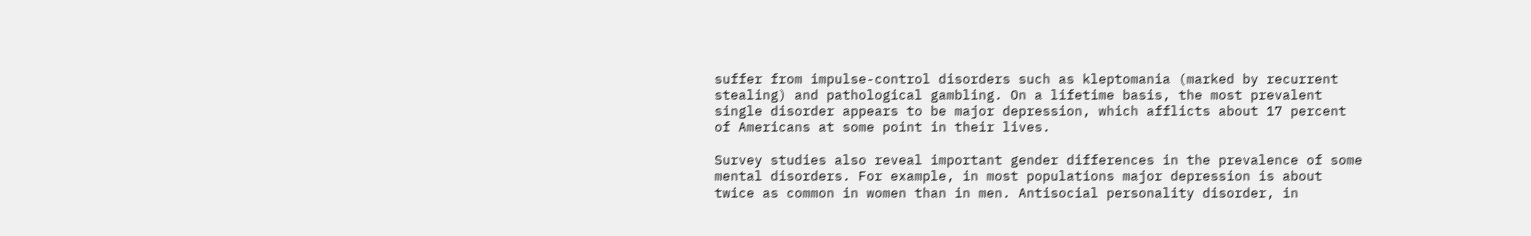suffer from impulse-control disorders such as kleptomania (marked by recurrent stealing) and pathological gambling. On a lifetime basis, the most prevalent single disorder appears to be major depression, which afflicts about 17 percent of Americans at some point in their lives.

Survey studies also reveal important gender differences in the prevalence of some mental disorders. For example, in most populations major depression is about twice as common in women than in men. Antisocial personality disorder, in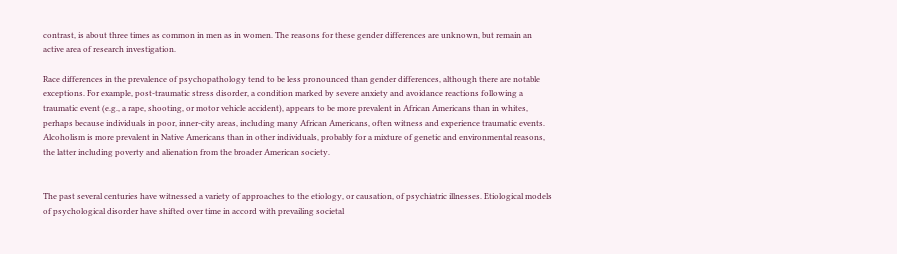contrast, is about three times as common in men as in women. The reasons for these gender differences are unknown, but remain an active area of research investigation.

Race differences in the prevalence of psychopathology tend to be less pronounced than gender differences, although there are notable exceptions. For example, post-traumatic stress disorder, a condition marked by severe anxiety and avoidance reactions following a traumatic event (e.g., a rape, shooting, or motor vehicle accident), appears to be more prevalent in African Americans than in whites, perhaps because individuals in poor, inner-city areas, including many African Americans, often witness and experience traumatic events. Alcoholism is more prevalent in Native Americans than in other individuals, probably for a mixture of genetic and environmental reasons, the latter including poverty and alienation from the broader American society.


The past several centuries have witnessed a variety of approaches to the etiology, or causation, of psychiatric illnesses. Etiological models of psychological disorder have shifted over time in accord with prevailing societal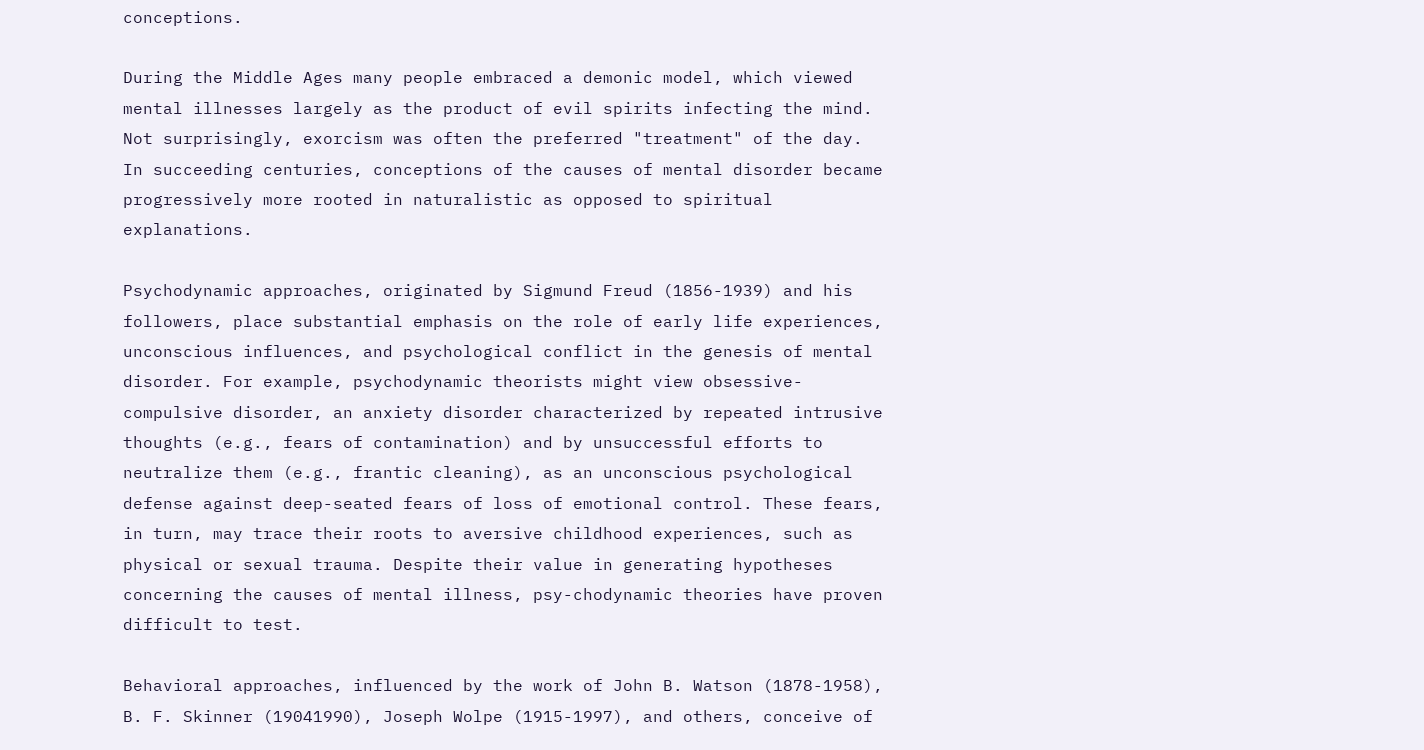conceptions.

During the Middle Ages many people embraced a demonic model, which viewed mental illnesses largely as the product of evil spirits infecting the mind. Not surprisingly, exorcism was often the preferred "treatment" of the day. In succeeding centuries, conceptions of the causes of mental disorder became progressively more rooted in naturalistic as opposed to spiritual explanations.

Psychodynamic approaches, originated by Sigmund Freud (1856-1939) and his followers, place substantial emphasis on the role of early life experiences, unconscious influences, and psychological conflict in the genesis of mental disorder. For example, psychodynamic theorists might view obsessive-compulsive disorder, an anxiety disorder characterized by repeated intrusive thoughts (e.g., fears of contamination) and by unsuccessful efforts to neutralize them (e.g., frantic cleaning), as an unconscious psychological defense against deep-seated fears of loss of emotional control. These fears, in turn, may trace their roots to aversive childhood experiences, such as physical or sexual trauma. Despite their value in generating hypotheses concerning the causes of mental illness, psy-chodynamic theories have proven difficult to test.

Behavioral approaches, influenced by the work of John B. Watson (1878-1958), B. F. Skinner (19041990), Joseph Wolpe (1915-1997), and others, conceive of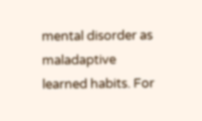mental disorder as maladaptive learned habits. For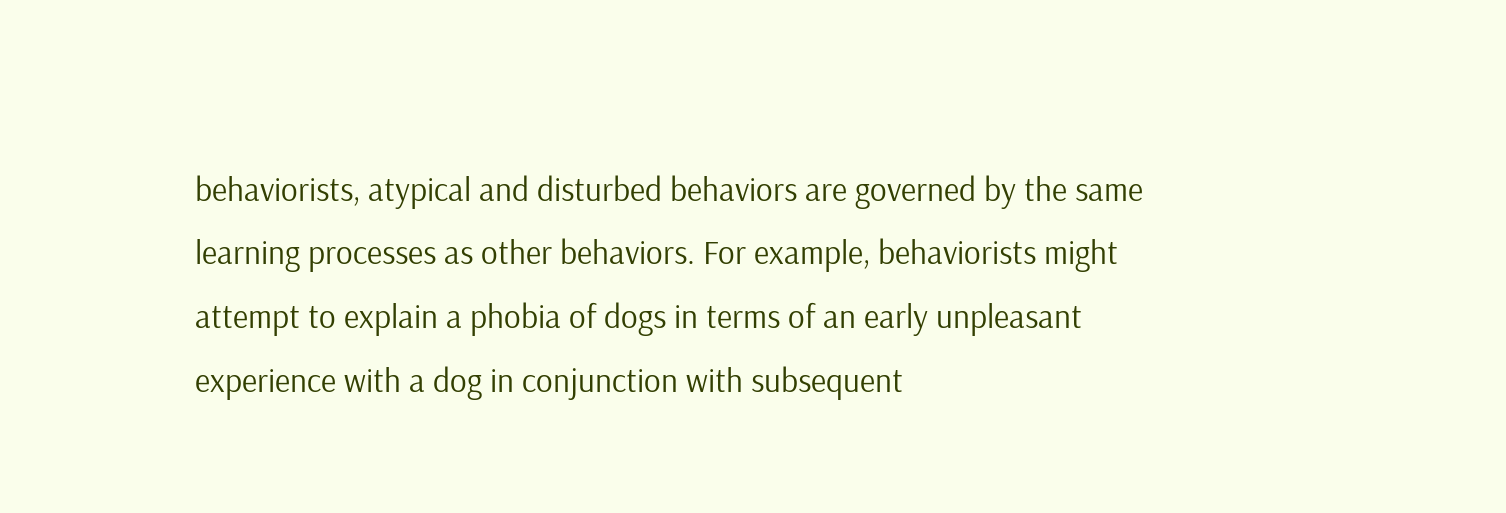behaviorists, atypical and disturbed behaviors are governed by the same learning processes as other behaviors. For example, behaviorists might attempt to explain a phobia of dogs in terms of an early unpleasant experience with a dog in conjunction with subsequent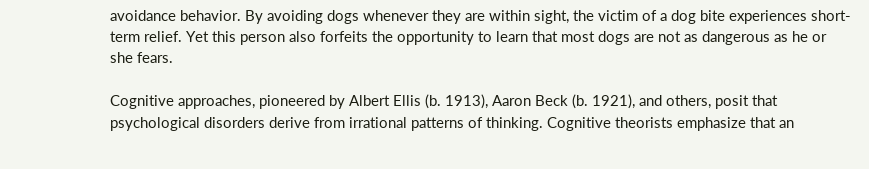avoidance behavior. By avoiding dogs whenever they are within sight, the victim of a dog bite experiences short-term relief. Yet this person also forfeits the opportunity to learn that most dogs are not as dangerous as he or she fears.

Cognitive approaches, pioneered by Albert Ellis (b. 1913), Aaron Beck (b. 1921), and others, posit that psychological disorders derive from irrational patterns of thinking. Cognitive theorists emphasize that an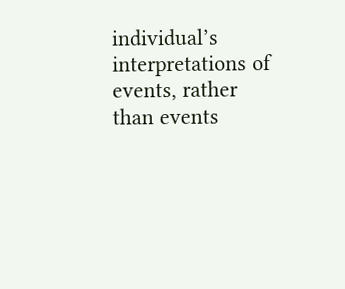individual’s interpretations of events, rather than events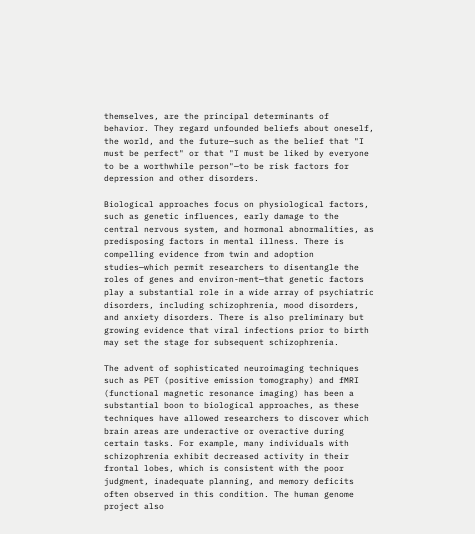themselves, are the principal determinants of behavior. They regard unfounded beliefs about oneself, the world, and the future—such as the belief that "I must be perfect" or that "I must be liked by everyone to be a worthwhile person"—to be risk factors for depression and other disorders.

Biological approaches focus on physiological factors, such as genetic influences, early damage to the central nervous system, and hormonal abnormalities, as predisposing factors in mental illness. There is compelling evidence from twin and adoption studies—which permit researchers to disentangle the roles of genes and environ-ment—that genetic factors play a substantial role in a wide array of psychiatric disorders, including schizophrenia, mood disorders, and anxiety disorders. There is also preliminary but growing evidence that viral infections prior to birth may set the stage for subsequent schizophrenia.

The advent of sophisticated neuroimaging techniques such as PET (positive emission tomography) and fMRI (functional magnetic resonance imaging) has been a substantial boon to biological approaches, as these techniques have allowed researchers to discover which brain areas are underactive or overactive during certain tasks. For example, many individuals with schizophrenia exhibit decreased activity in their frontal lobes, which is consistent with the poor judgment, inadequate planning, and memory deficits often observed in this condition. The human genome project also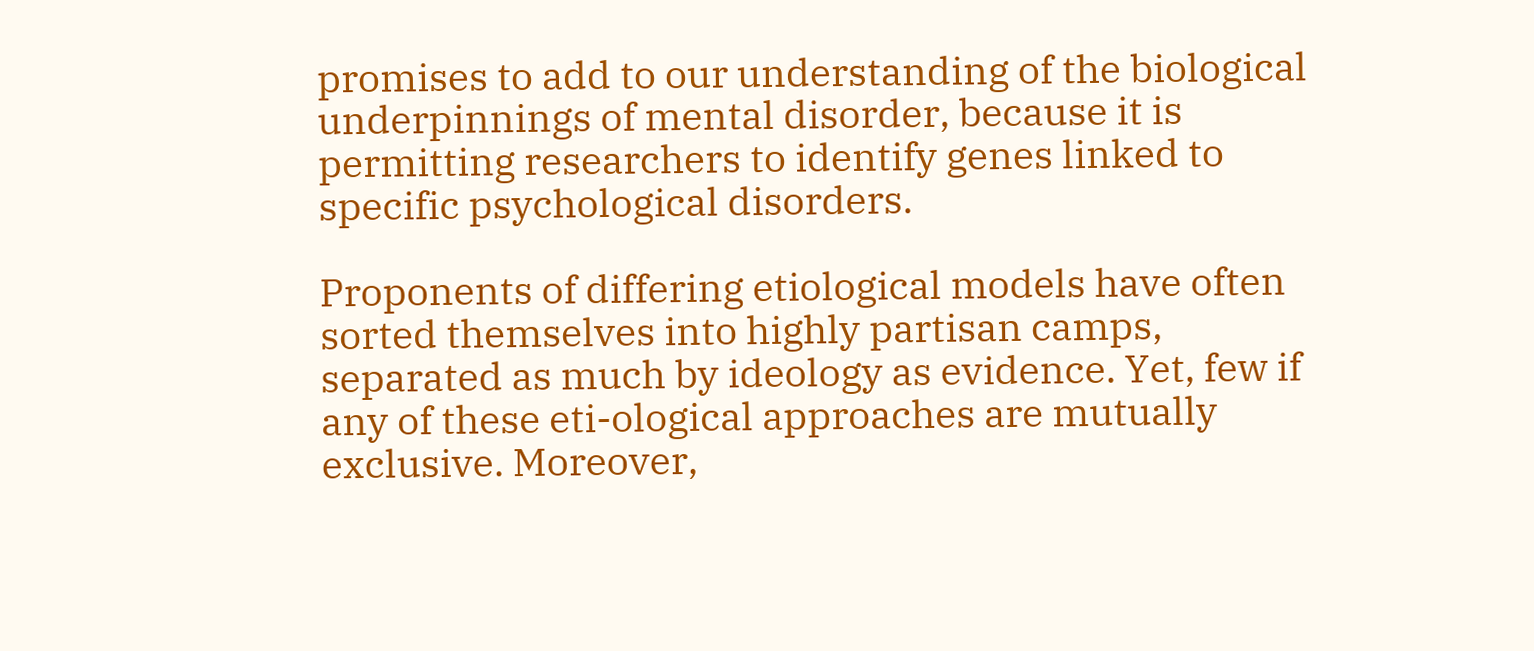promises to add to our understanding of the biological underpinnings of mental disorder, because it is permitting researchers to identify genes linked to specific psychological disorders.

Proponents of differing etiological models have often sorted themselves into highly partisan camps, separated as much by ideology as evidence. Yet, few if any of these eti-ological approaches are mutually exclusive. Moreover,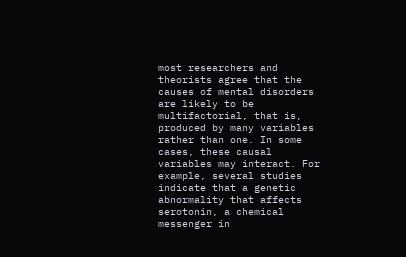most researchers and theorists agree that the causes of mental disorders are likely to be multifactorial, that is, produced by many variables rather than one. In some cases, these causal variables may interact. For example, several studies indicate that a genetic abnormality that affects serotonin, a chemical messenger in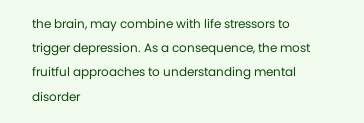the brain, may combine with life stressors to trigger depression. As a consequence, the most fruitful approaches to understanding mental disorder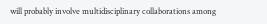will probably involve multidisciplinary collaborations among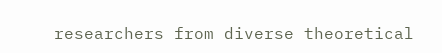researchers from diverse theoretical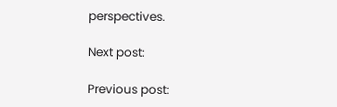perspectives.

Next post:

Previous post: